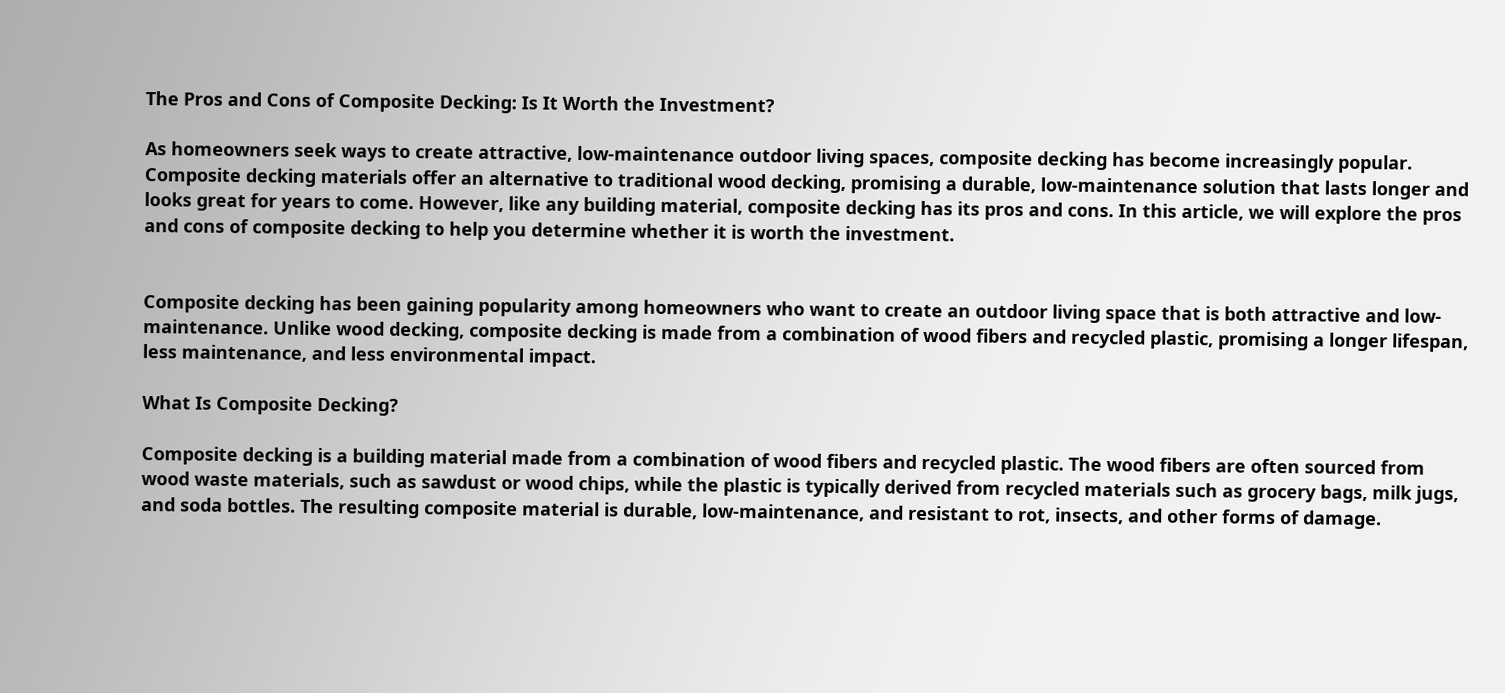The Pros and Cons of Composite Decking: Is It Worth the Investment?

As homeowners seek ways to create attractive, low-maintenance outdoor living spaces, composite decking has become increasingly popular. Composite decking materials offer an alternative to traditional wood decking, promising a durable, low-maintenance solution that lasts longer and looks great for years to come. However, like any building material, composite decking has its pros and cons. In this article, we will explore the pros and cons of composite decking to help you determine whether it is worth the investment.


Composite decking has been gaining popularity among homeowners who want to create an outdoor living space that is both attractive and low-maintenance. Unlike wood decking, composite decking is made from a combination of wood fibers and recycled plastic, promising a longer lifespan, less maintenance, and less environmental impact.

What Is Composite Decking?

Composite decking is a building material made from a combination of wood fibers and recycled plastic. The wood fibers are often sourced from wood waste materials, such as sawdust or wood chips, while the plastic is typically derived from recycled materials such as grocery bags, milk jugs, and soda bottles. The resulting composite material is durable, low-maintenance, and resistant to rot, insects, and other forms of damage.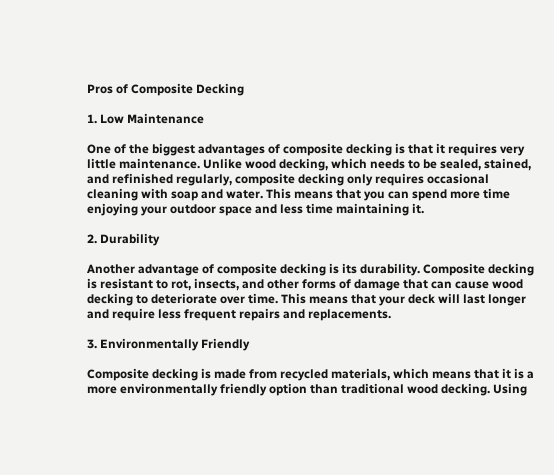Pros of Composite Decking

1. Low Maintenance

One of the biggest advantages of composite decking is that it requires very little maintenance. Unlike wood decking, which needs to be sealed, stained, and refinished regularly, composite decking only requires occasional cleaning with soap and water. This means that you can spend more time enjoying your outdoor space and less time maintaining it.

2. Durability

Another advantage of composite decking is its durability. Composite decking is resistant to rot, insects, and other forms of damage that can cause wood decking to deteriorate over time. This means that your deck will last longer and require less frequent repairs and replacements.

3. Environmentally Friendly

Composite decking is made from recycled materials, which means that it is a more environmentally friendly option than traditional wood decking. Using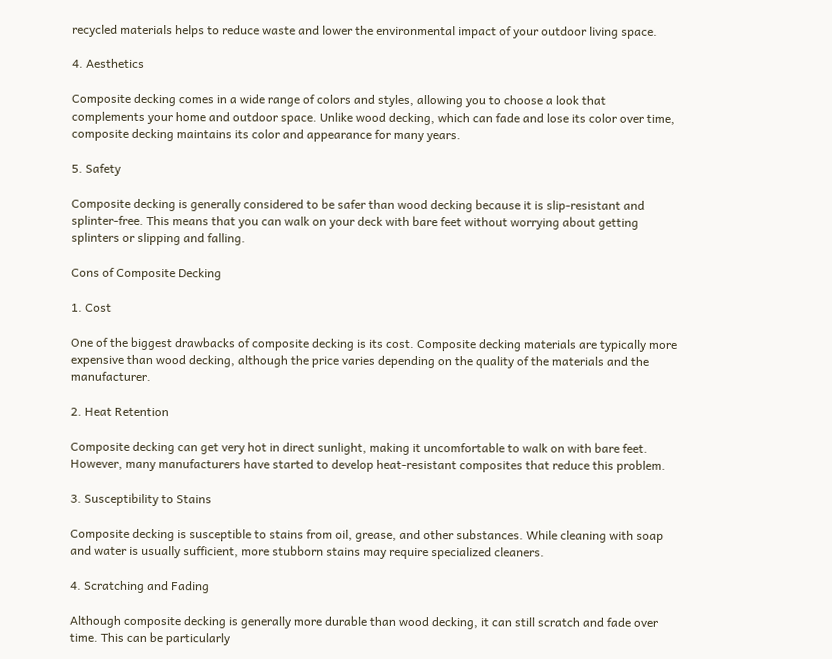recycled materials helps to reduce waste and lower the environmental impact of your outdoor living space.

4. Aesthetics

Composite decking comes in a wide range of colors and styles, allowing you to choose a look that complements your home and outdoor space. Unlike wood decking, which can fade and lose its color over time, composite decking maintains its color and appearance for many years.

5. Safety

Composite decking is generally considered to be safer than wood decking because it is slip-resistant and splinter-free. This means that you can walk on your deck with bare feet without worrying about getting splinters or slipping and falling.

Cons of Composite Decking

1. Cost

One of the biggest drawbacks of composite decking is its cost. Composite decking materials are typically more expensive than wood decking, although the price varies depending on the quality of the materials and the manufacturer.

2. Heat Retention

Composite decking can get very hot in direct sunlight, making it uncomfortable to walk on with bare feet. However, many manufacturers have started to develop heat-resistant composites that reduce this problem.

3. Susceptibility to Stains

Composite decking is susceptible to stains from oil, grease, and other substances. While cleaning with soap and water is usually sufficient, more stubborn stains may require specialized cleaners.

4. Scratching and Fading

Although composite decking is generally more durable than wood decking, it can still scratch and fade over time. This can be particularly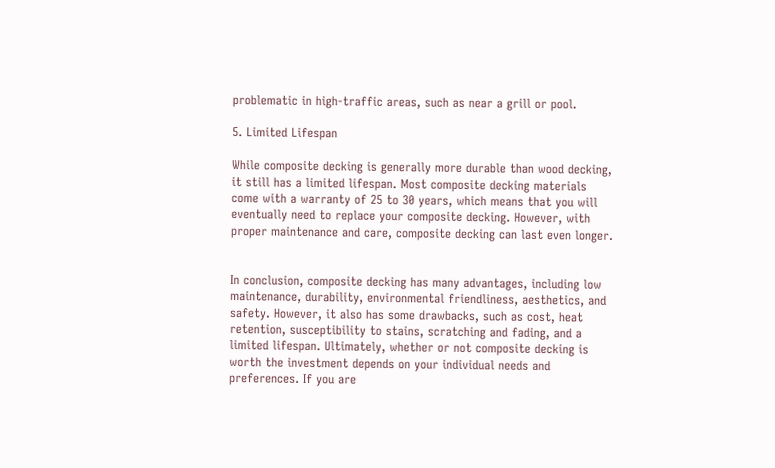problematic in high-traffic areas, such as near a grill or pool.

5. Limited Lifespan

While composite decking is generally more durable than wood decking, it still has a limited lifespan. Most composite decking materials come with a warranty of 25 to 30 years, which means that you will eventually need to replace your composite decking. However, with proper maintenance and care, composite decking can last even longer.


In conclusion, composite decking has many advantages, including low maintenance, durability, environmental friendliness, aesthetics, and safety. However, it also has some drawbacks, such as cost, heat retention, susceptibility to stains, scratching and fading, and a limited lifespan. Ultimately, whether or not composite decking is worth the investment depends on your individual needs and preferences. If you are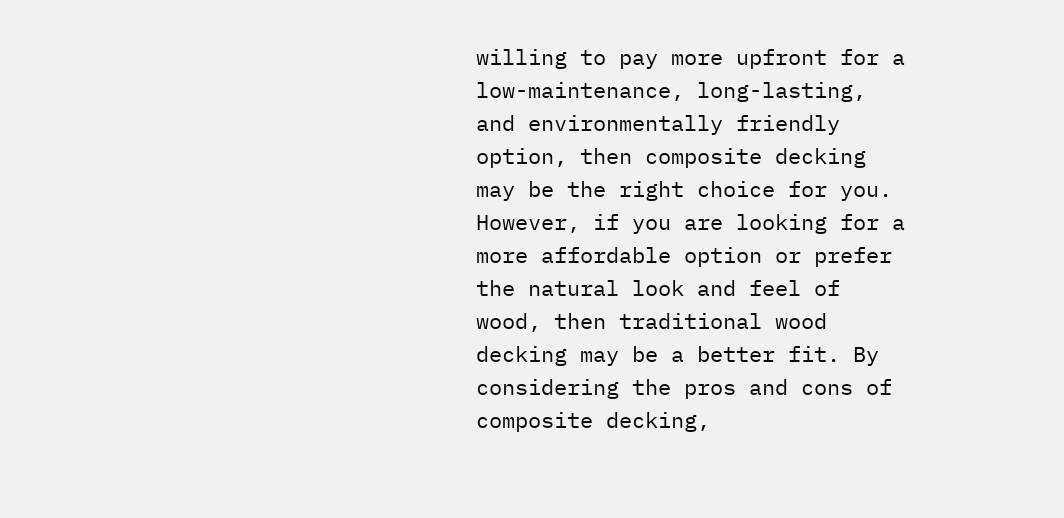willing to pay more upfront for a low-maintenance, long-lasting, and environmentally friendly option, then composite decking may be the right choice for you. However, if you are looking for a more affordable option or prefer the natural look and feel of wood, then traditional wood decking may be a better fit. By considering the pros and cons of composite decking,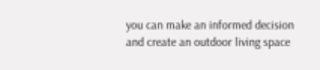you can make an informed decision and create an outdoor living space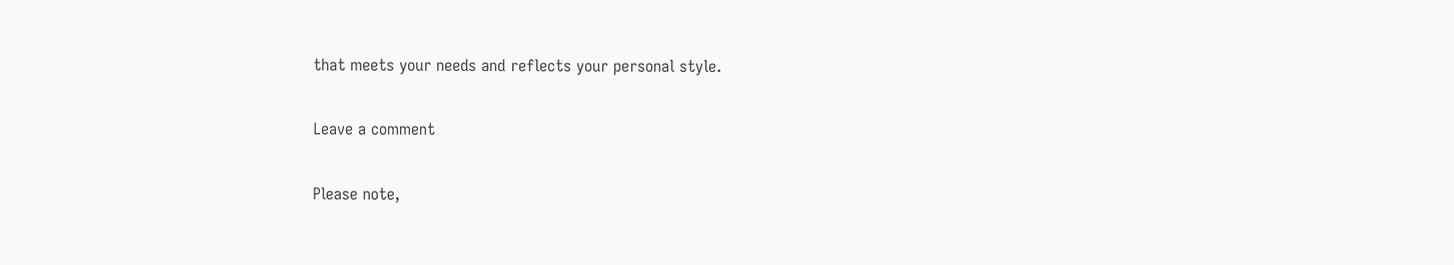that meets your needs and reflects your personal style.

Leave a comment

Please note,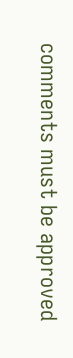comments must be approved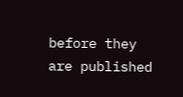before they are published